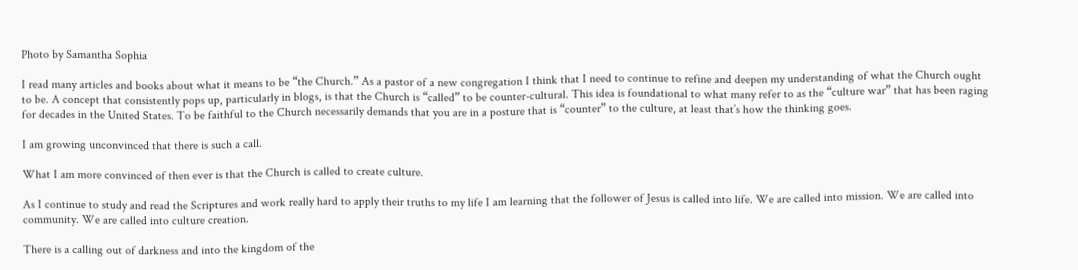Photo by Samantha Sophia

I read many articles and books about what it means to be “the Church.” As a pastor of a new congregation I think that I need to continue to refine and deepen my understanding of what the Church ought to be. A concept that consistently pops up, particularly in blogs, is that the Church is “called” to be counter-cultural. This idea is foundational to what many refer to as the “culture war” that has been raging for decades in the United States. To be faithful to the Church necessarily demands that you are in a posture that is “counter” to the culture, at least that’s how the thinking goes.

I am growing unconvinced that there is such a call.

What I am more convinced of then ever is that the Church is called to create culture.

As I continue to study and read the Scriptures and work really hard to apply their truths to my life I am learning that the follower of Jesus is called into life. We are called into mission. We are called into community. We are called into culture creation.

There is a calling out of darkness and into the kingdom of the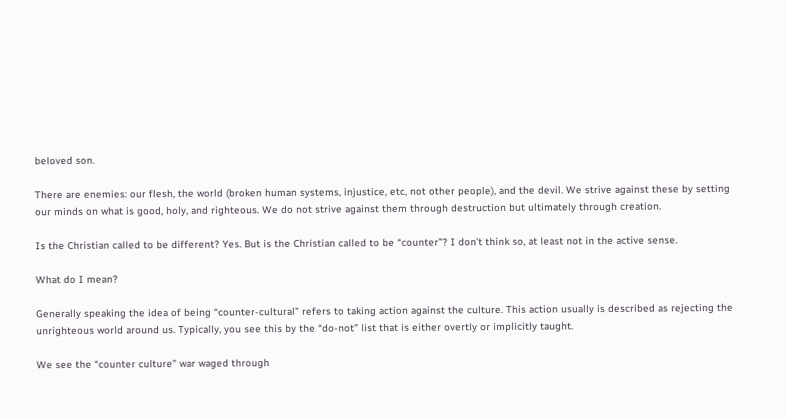beloved son.

There are enemies: our flesh, the world (broken human systems, injustice, etc, not other people), and the devil. We strive against these by setting our minds on what is good, holy, and righteous. We do not strive against them through destruction but ultimately through creation.

Is the Christian called to be different? Yes. But is the Christian called to be “counter”? I don’t think so, at least not in the active sense.

What do I mean?

Generally speaking the idea of being “counter-cultural” refers to taking action against the culture. This action usually is described as rejecting the unrighteous world around us. Typically, you see this by the “do-not” list that is either overtly or implicitly taught.

We see the “counter culture” war waged through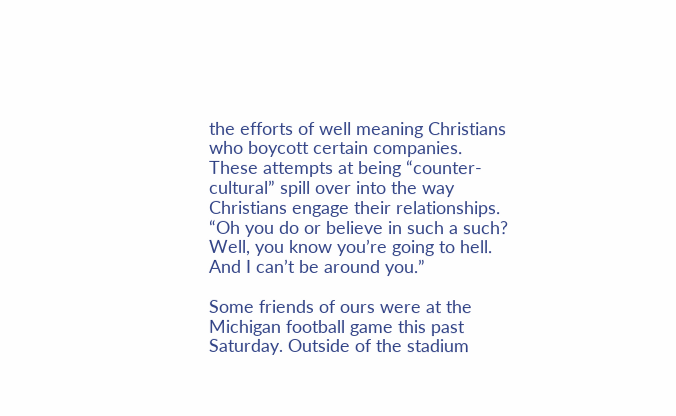the efforts of well meaning Christians who boycott certain companies. These attempts at being “counter-cultural” spill over into the way Christians engage their relationships. “Oh you do or believe in such a such? Well, you know you’re going to hell. And I can’t be around you.”

Some friends of ours were at the Michigan football game this past Saturday. Outside of the stadium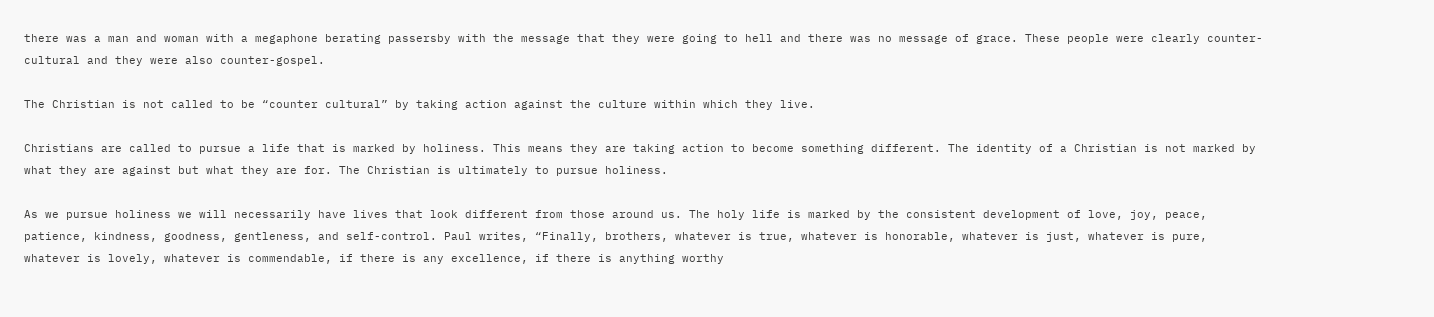there was a man and woman with a megaphone berating passersby with the message that they were going to hell and there was no message of grace. These people were clearly counter-cultural and they were also counter-gospel.

The Christian is not called to be “counter cultural” by taking action against the culture within which they live.

Christians are called to pursue a life that is marked by holiness. This means they are taking action to become something different. The identity of a Christian is not marked by what they are against but what they are for. The Christian is ultimately to pursue holiness.

As we pursue holiness we will necessarily have lives that look different from those around us. The holy life is marked by the consistent development of love, joy, peace, patience, kindness, goodness, gentleness, and self-control. Paul writes, “Finally, brothers, whatever is true, whatever is honorable, whatever is just, whatever is pure, whatever is lovely, whatever is commendable, if there is any excellence, if there is anything worthy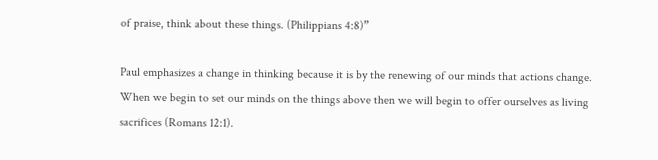of praise, think about these things. (Philippians 4:8)”

Paul emphasizes a change in thinking because it is by the renewing of our minds that actions change. When we begin to set our minds on the things above then we will begin to offer ourselves as living sacrifices (Romans 12:1).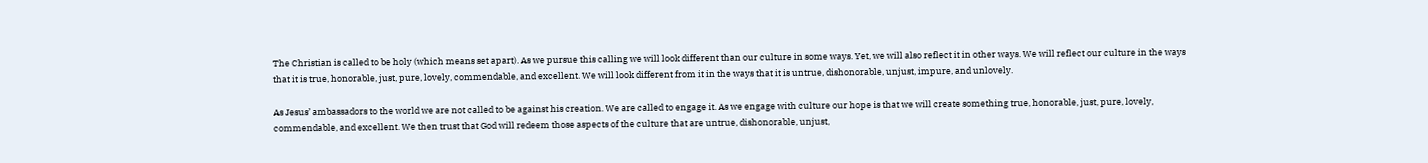The Christian is called to be holy (which means set apart). As we pursue this calling we will look different than our culture in some ways. Yet, we will also reflect it in other ways. We will reflect our culture in the ways that it is true, honorable, just, pure, lovely, commendable, and excellent. We will look different from it in the ways that it is untrue, dishonorable, unjust, impure, and unlovely.

As Jesus’ ambassadors to the world we are not called to be against his creation. We are called to engage it. As we engage with culture our hope is that we will create something true, honorable, just, pure, lovely, commendable, and excellent. We then trust that God will redeem those aspects of the culture that are untrue, dishonorable, unjust,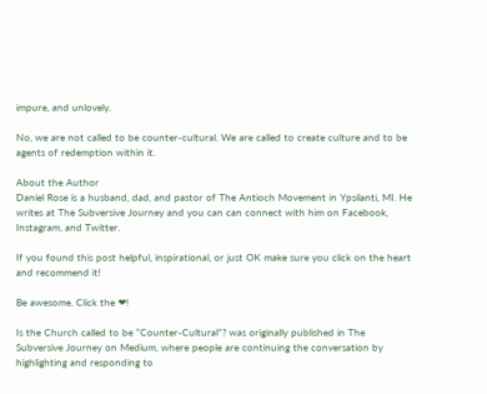impure, and unlovely.

No, we are not called to be counter-cultural. We are called to create culture and to be agents of redemption within it.

About the Author
Daniel Rose is a husband, dad, and pastor of The Antioch Movement in Ypsilanti, MI. He writes at The Subversive Journey and you can can connect with him on Facebook, Instagram, and Twitter.

If you found this post helpful, inspirational, or just OK make sure you click on the heart and recommend it!

Be awesome. Click the ❤!

Is the Church called to be “Counter-Cultural”? was originally published in The Subversive Journey on Medium, where people are continuing the conversation by highlighting and responding to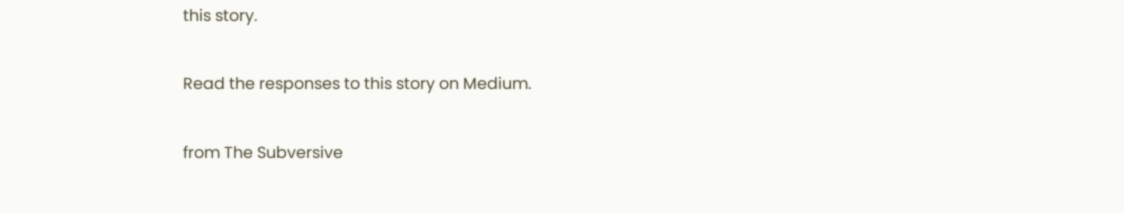this story.

Read the responses to this story on Medium.

from The Subversive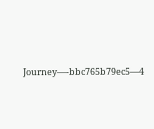Journey—-bbc765b79ec5—4